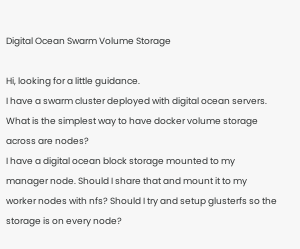Digital Ocean Swarm Volume Storage

Hi, looking for a little guidance.
I have a swarm cluster deployed with digital ocean servers.
What is the simplest way to have docker volume storage across are nodes?
I have a digital ocean block storage mounted to my manager node. Should I share that and mount it to my worker nodes with nfs? Should I try and setup glusterfs so the storage is on every node?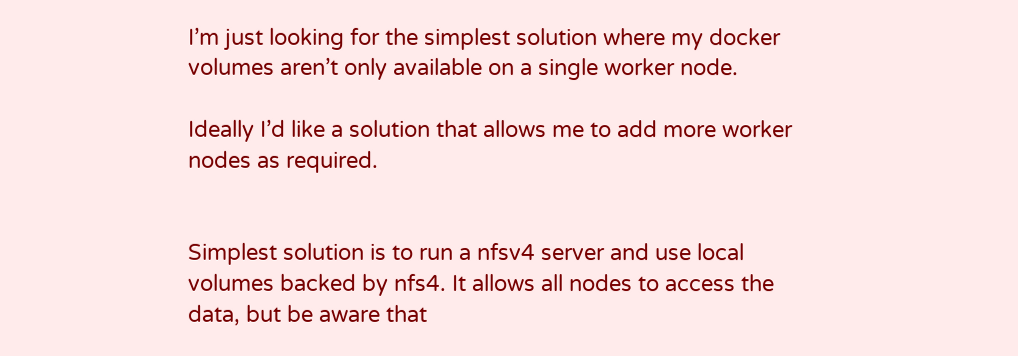I’m just looking for the simplest solution where my docker volumes aren’t only available on a single worker node.

Ideally I’d like a solution that allows me to add more worker nodes as required.


Simplest solution is to run a nfsv4 server and use local volumes backed by nfs4. It allows all nodes to access the data, but be aware that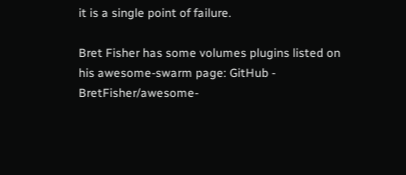it is a single point of failure.

Bret Fisher has some volumes plugins listed on his awesome-swarm page: GitHub - BretFisher/awesome-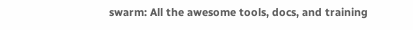swarm: All the awesome tools, docs, and training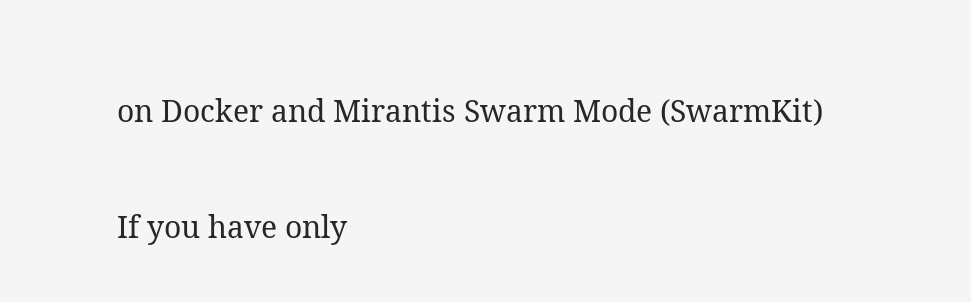on Docker and Mirantis Swarm Mode (SwarmKit)

If you have only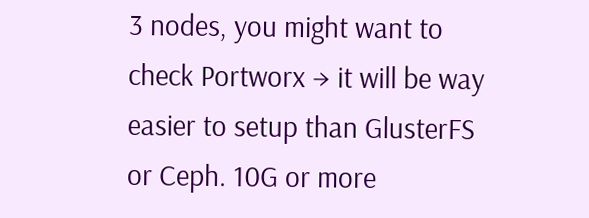3 nodes, you might want to check Portworx → it will be way easier to setup than GlusterFS or Ceph. 10G or more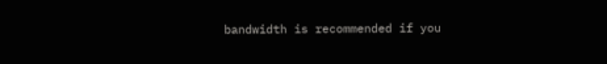bandwidth is recommended if you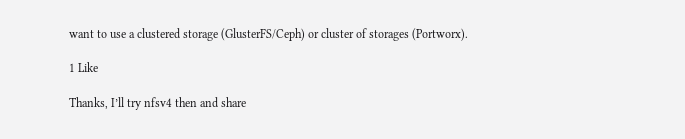want to use a clustered storage (GlusterFS/Ceph) or cluster of storages (Portworx).

1 Like

Thanks, I’ll try nfsv4 then and share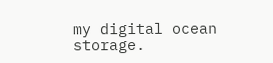my digital ocean storage.